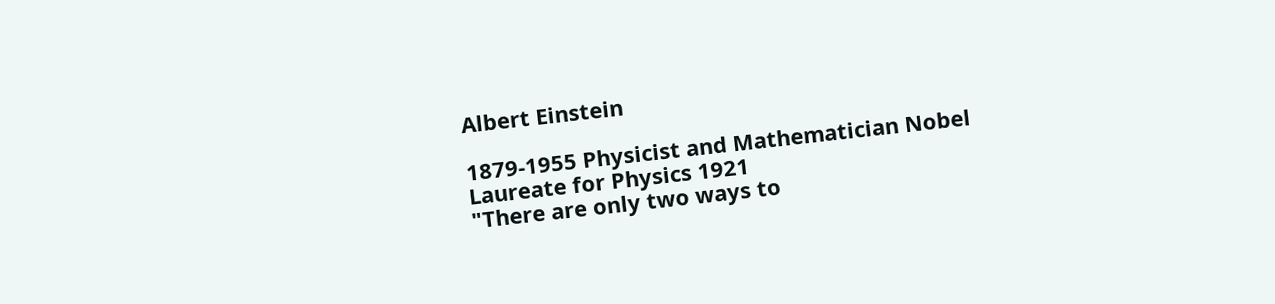Albert Einstein

1879-1955 Physicist and Mathematician Nobel Laureate for Physics 1921
"There are only two ways to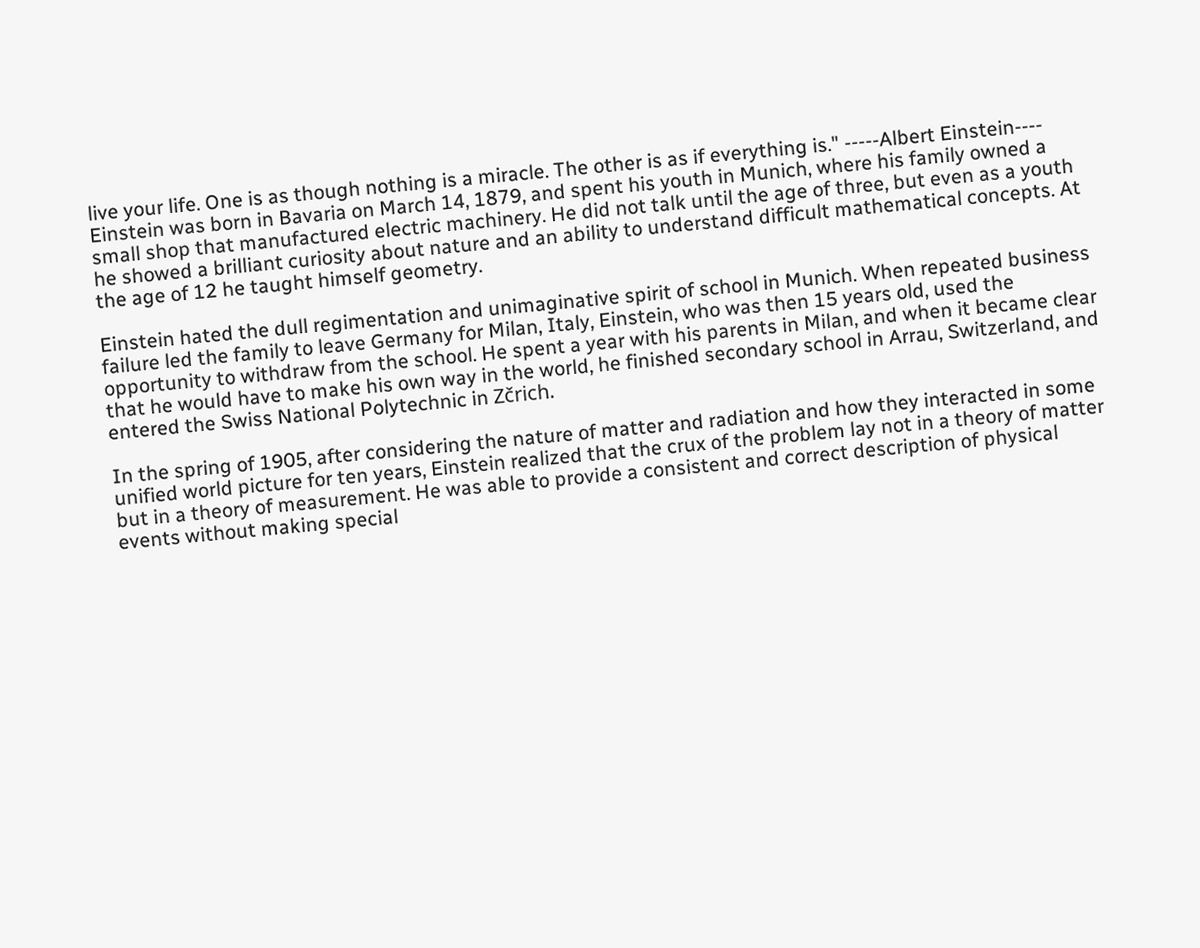live your life. One is as though nothing is a miracle. The other is as if everything is." -----Albert Einstein----
Einstein was born in Bavaria on March 14, 1879, and spent his youth in Munich, where his family owned a small shop that manufactured electric machinery. He did not talk until the age of three, but even as a youth he showed a brilliant curiosity about nature and an ability to understand difficult mathematical concepts. At the age of 12 he taught himself geometry.

Einstein hated the dull regimentation and unimaginative spirit of school in Munich. When repeated business failure led the family to leave Germany for Milan, Italy, Einstein, who was then 15 years old, used the opportunity to withdraw from the school. He spent a year with his parents in Milan, and when it became clear that he would have to make his own way in the world, he finished secondary school in Arrau, Switzerland, and entered the Swiss National Polytechnic in Zčrich.

In the spring of 1905, after considering the nature of matter and radiation and how they interacted in some unified world picture for ten years, Einstein realized that the crux of the problem lay not in a theory of matter but in a theory of measurement. He was able to provide a consistent and correct description of physical events without making special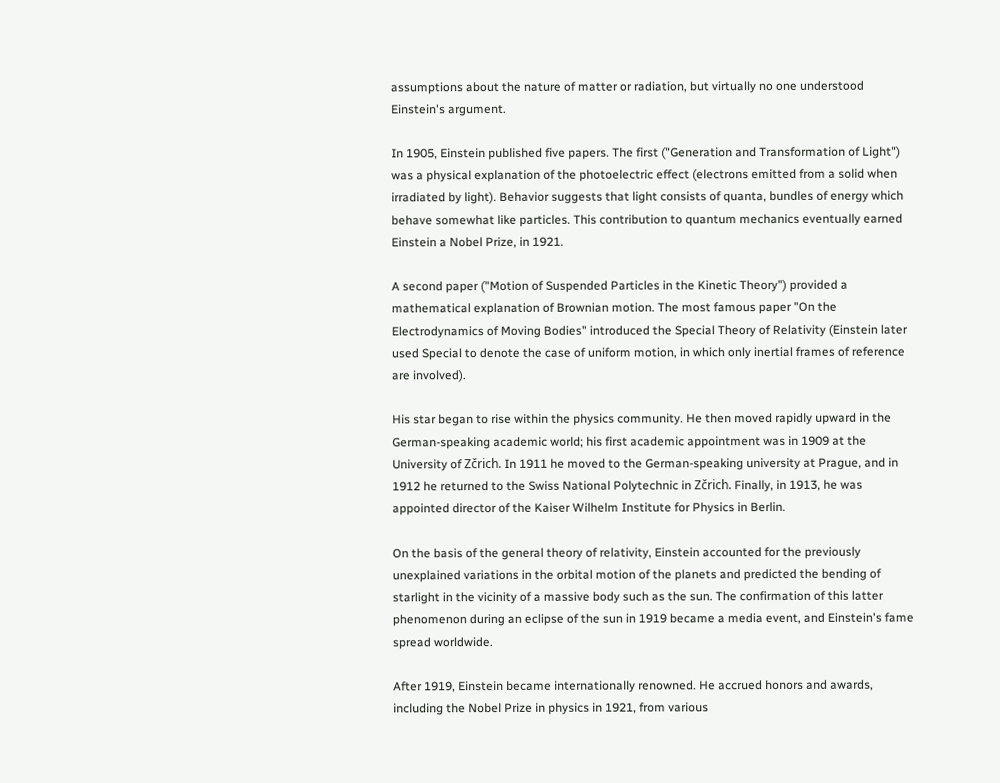assumptions about the nature of matter or radiation, but virtually no one understood Einstein's argument.

In 1905, Einstein published five papers. The first ("Generation and Transformation of Light") was a physical explanation of the photoelectric effect (electrons emitted from a solid when irradiated by light). Behavior suggests that light consists of quanta, bundles of energy which behave somewhat like particles. This contribution to quantum mechanics eventually earned Einstein a Nobel Prize, in 1921.

A second paper ("Motion of Suspended Particles in the Kinetic Theory") provided a mathematical explanation of Brownian motion. The most famous paper "On the Electrodynamics of Moving Bodies" introduced the Special Theory of Relativity (Einstein later used Special to denote the case of uniform motion, in which only inertial frames of reference are involved).

His star began to rise within the physics community. He then moved rapidly upward in the German-speaking academic world; his first academic appointment was in 1909 at the University of Zčrich. In 1911 he moved to the German-speaking university at Prague, and in 1912 he returned to the Swiss National Polytechnic in Zčrich. Finally, in 1913, he was appointed director of the Kaiser Wilhelm Institute for Physics in Berlin.

On the basis of the general theory of relativity, Einstein accounted for the previously unexplained variations in the orbital motion of the planets and predicted the bending of starlight in the vicinity of a massive body such as the sun. The confirmation of this latter phenomenon during an eclipse of the sun in 1919 became a media event, and Einstein's fame spread worldwide.

After 1919, Einstein became internationally renowned. He accrued honors and awards, including the Nobel Prize in physics in 1921, from various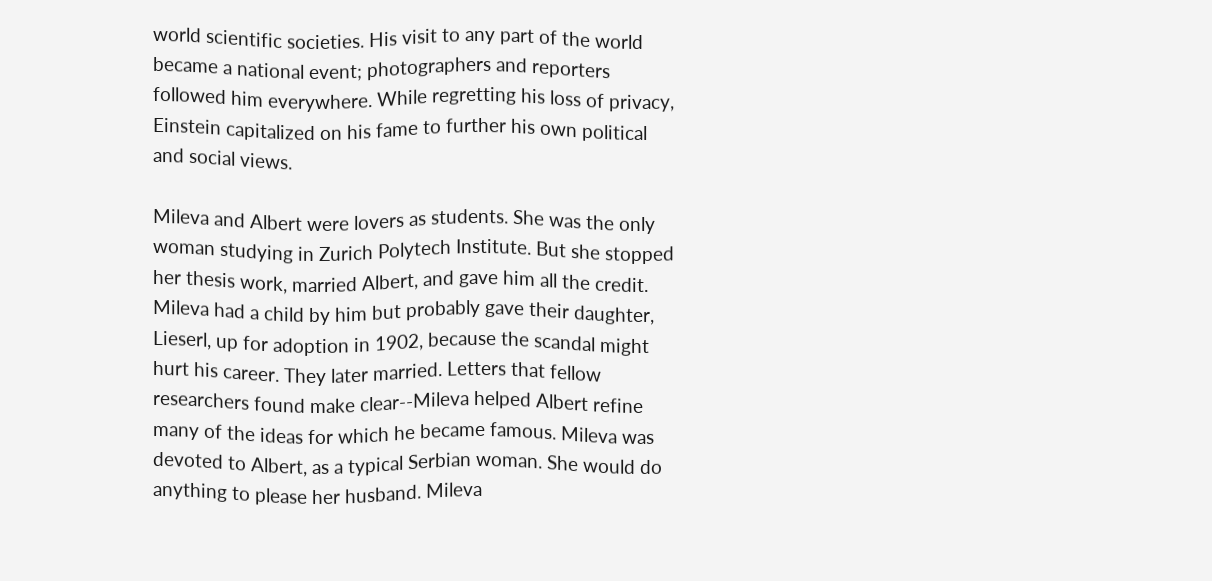world scientific societies. His visit to any part of the world became a national event; photographers and reporters followed him everywhere. While regretting his loss of privacy, Einstein capitalized on his fame to further his own political and social views.

Mileva and Albert were lovers as students. She was the only woman studying in Zurich Polytech Institute. But she stopped her thesis work, married Albert, and gave him all the credit. Mileva had a child by him but probably gave their daughter, Lieserl, up for adoption in 1902, because the scandal might hurt his career. They later married. Letters that fellow researchers found make clear--Mileva helped Albert refine many of the ideas for which he became famous. Mileva was devoted to Albert, as a typical Serbian woman. She would do anything to please her husband. Mileva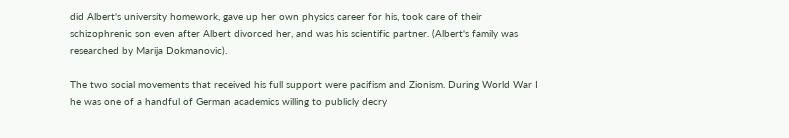did Albert's university homework, gave up her own physics career for his, took care of their schizophrenic son even after Albert divorced her, and was his scientific partner. (Albert's family was researched by Marija Dokmanovic).

The two social movements that received his full support were pacifism and Zionism. During World War I he was one of a handful of German academics willing to publicly decry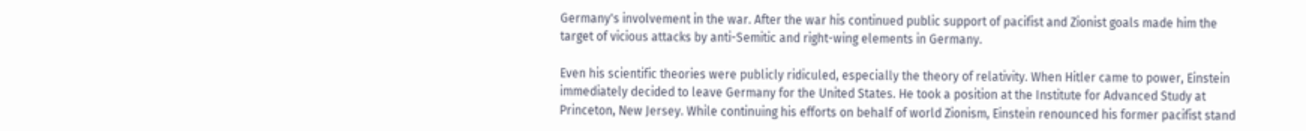Germany's involvement in the war. After the war his continued public support of pacifist and Zionist goals made him the target of vicious attacks by anti-Semitic and right-wing elements in Germany.

Even his scientific theories were publicly ridiculed, especially the theory of relativity. When Hitler came to power, Einstein immediately decided to leave Germany for the United States. He took a position at the Institute for Advanced Study at Princeton, New Jersey. While continuing his efforts on behalf of world Zionism, Einstein renounced his former pacifist stand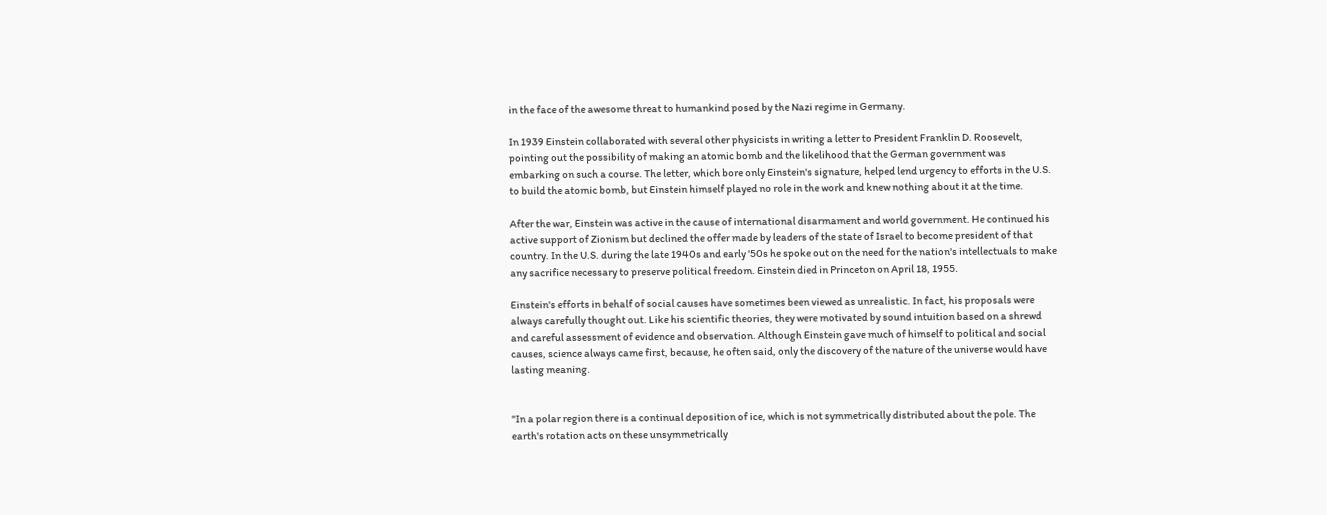in the face of the awesome threat to humankind posed by the Nazi regime in Germany.

In 1939 Einstein collaborated with several other physicists in writing a letter to President Franklin D. Roosevelt, pointing out the possibility of making an atomic bomb and the likelihood that the German government was embarking on such a course. The letter, which bore only Einstein's signature, helped lend urgency to efforts in the U.S. to build the atomic bomb, but Einstein himself played no role in the work and knew nothing about it at the time.

After the war, Einstein was active in the cause of international disarmament and world government. He continued his active support of Zionism but declined the offer made by leaders of the state of Israel to become president of that country. In the U.S. during the late 1940s and early '50s he spoke out on the need for the nation's intellectuals to make any sacrifice necessary to preserve political freedom. Einstein died in Princeton on April 18, 1955.

Einstein's efforts in behalf of social causes have sometimes been viewed as unrealistic. In fact, his proposals were always carefully thought out. Like his scientific theories, they were motivated by sound intuition based on a shrewd and careful assessment of evidence and observation. Although Einstein gave much of himself to political and social causes, science always came first, because, he often said, only the discovery of the nature of the universe would have lasting meaning.


"In a polar region there is a continual deposition of ice, which is not symmetrically distributed about the pole. The earth's rotation acts on these unsymmetrically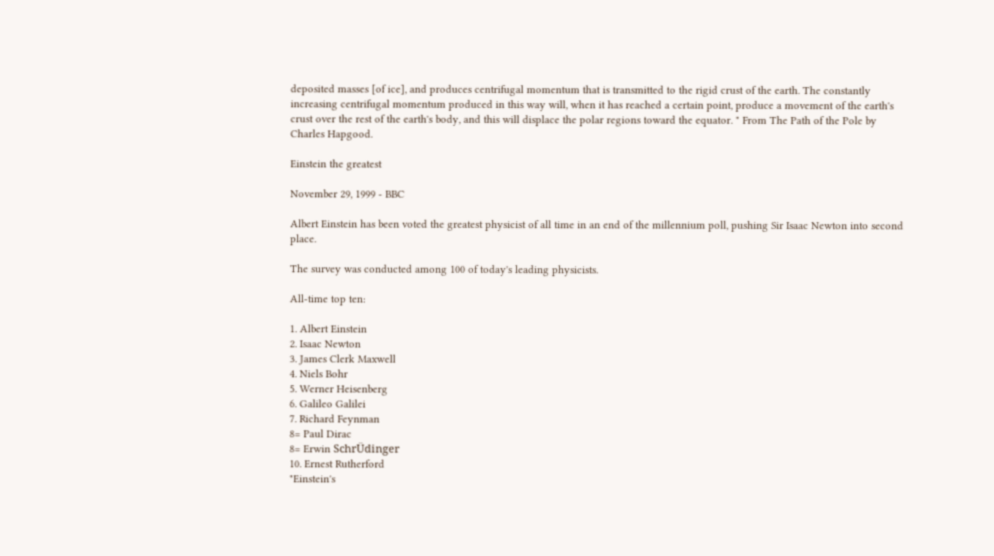deposited masses [of ice], and produces centrifugal momentum that is transmitted to the rigid crust of the earth. The constantly increasing centrifugal momentum produced in this way will, when it has reached a certain point, produce a movement of the earth's crust over the rest of the earth's body, and this will displace the polar regions toward the equator. " From The Path of the Pole by Charles Hapgood.

Einstein the greatest

November 29, 1999 - BBC

Albert Einstein has been voted the greatest physicist of all time in an end of the millennium poll, pushing Sir Isaac Newton into second place.

The survey was conducted among 100 of today's leading physicists.

All-time top ten:

1. Albert Einstein
2. Isaac Newton
3. James Clerk Maxwell
4. Niels Bohr
5. Werner Heisenberg
6. Galileo Galilei
7. Richard Feynman
8= Paul Dirac
8= Erwin SchrÜdinger
10. Ernest Rutherford
"Einstein's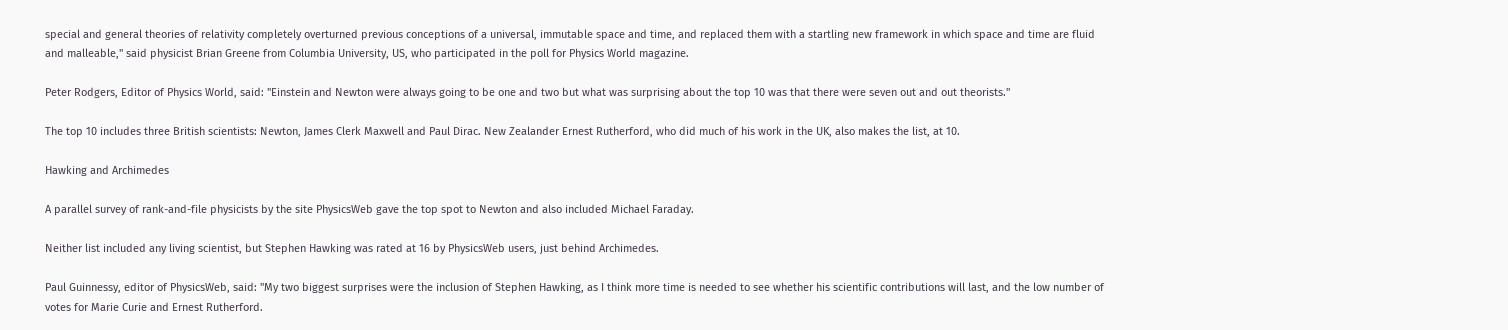special and general theories of relativity completely overturned previous conceptions of a universal, immutable space and time, and replaced them with a startling new framework in which space and time are fluid and malleable," said physicist Brian Greene from Columbia University, US, who participated in the poll for Physics World magazine.

Peter Rodgers, Editor of Physics World, said: "Einstein and Newton were always going to be one and two but what was surprising about the top 10 was that there were seven out and out theorists."

The top 10 includes three British scientists: Newton, James Clerk Maxwell and Paul Dirac. New Zealander Ernest Rutherford, who did much of his work in the UK, also makes the list, at 10.

Hawking and Archimedes

A parallel survey of rank-and-file physicists by the site PhysicsWeb gave the top spot to Newton and also included Michael Faraday.

Neither list included any living scientist, but Stephen Hawking was rated at 16 by PhysicsWeb users, just behind Archimedes.

Paul Guinnessy, editor of PhysicsWeb, said: "My two biggest surprises were the inclusion of Stephen Hawking, as I think more time is needed to see whether his scientific contributions will last, and the low number of votes for Marie Curie and Ernest Rutherford.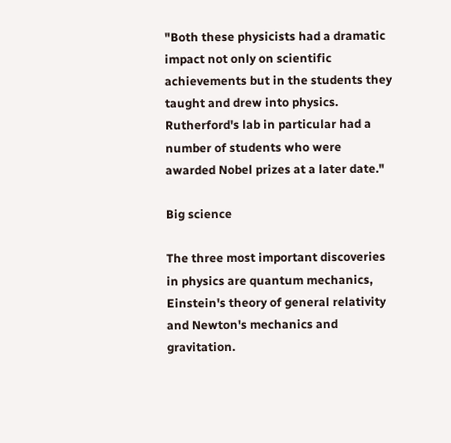"Both these physicists had a dramatic impact not only on scientific achievements but in the students they taught and drew into physics. Rutherford's lab in particular had a number of students who were awarded Nobel prizes at a later date."

Big science

The three most important discoveries in physics are quantum mechanics, Einstein's theory of general relativity and Newton's mechanics and gravitation.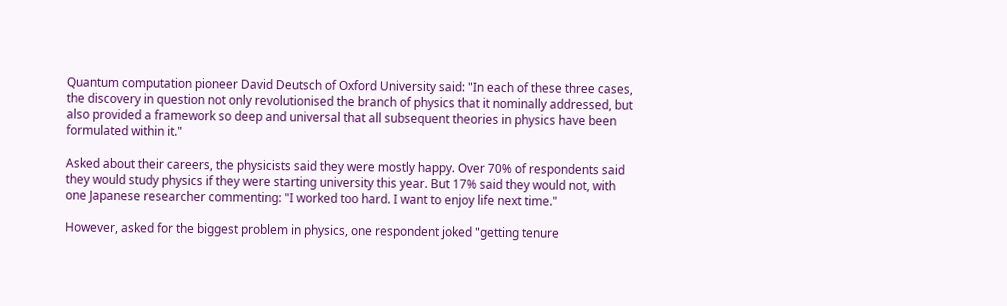Quantum computation pioneer David Deutsch of Oxford University said: "In each of these three cases, the discovery in question not only revolutionised the branch of physics that it nominally addressed, but also provided a framework so deep and universal that all subsequent theories in physics have been formulated within it."

Asked about their careers, the physicists said they were mostly happy. Over 70% of respondents said they would study physics if they were starting university this year. But 17% said they would not, with one Japanese researcher commenting: "I worked too hard. I want to enjoy life next time."

However, asked for the biggest problem in physics, one respondent joked "getting tenure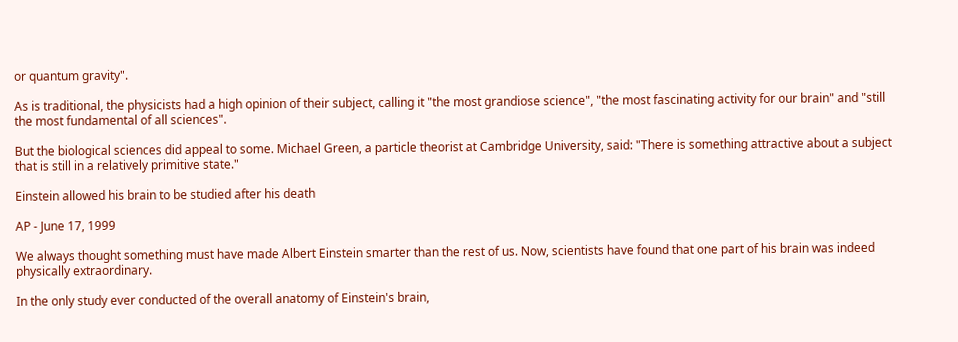or quantum gravity".

As is traditional, the physicists had a high opinion of their subject, calling it "the most grandiose science", "the most fascinating activity for our brain" and "still the most fundamental of all sciences".

But the biological sciences did appeal to some. Michael Green, a particle theorist at Cambridge University, said: "There is something attractive about a subject that is still in a relatively primitive state."

Einstein allowed his brain to be studied after his death

AP - June 17, 1999

We always thought something must have made Albert Einstein smarter than the rest of us. Now, scientists have found that one part of his brain was indeed physically extraordinary.

In the only study ever conducted of the overall anatomy of Einstein's brain,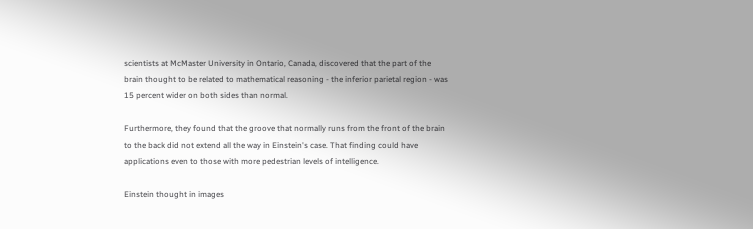scientists at McMaster University in Ontario, Canada, discovered that the part of the brain thought to be related to mathematical reasoning - the inferior parietal region - was 15 percent wider on both sides than normal.

Furthermore, they found that the groove that normally runs from the front of the brain to the back did not extend all the way in Einstein's case. That finding could have applications even to those with more pedestrian levels of intelligence.

Einstein thought in images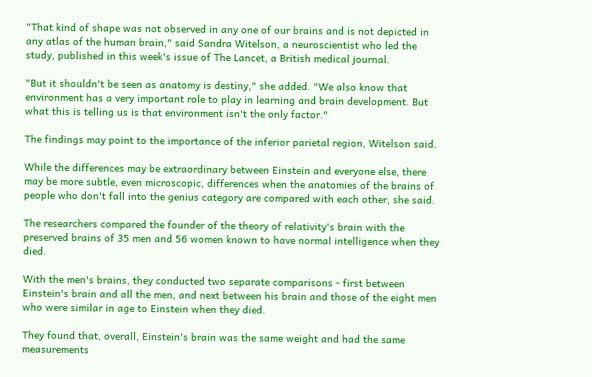"That kind of shape was not observed in any one of our brains and is not depicted in any atlas of the human brain," said Sandra Witelson, a neuroscientist who led the study, published in this week's issue of The Lancet, a British medical journal.

"But it shouldn't be seen as anatomy is destiny," she added. "We also know that environment has a very important role to play in learning and brain development. But what this is telling us is that environment isn't the only factor."

The findings may point to the importance of the inferior parietal region, Witelson said.

While the differences may be extraordinary between Einstein and everyone else, there may be more subtle, even microscopic, differences when the anatomies of the brains of people who don't fall into the genius category are compared with each other, she said.

The researchers compared the founder of the theory of relativity's brain with the preserved brains of 35 men and 56 women known to have normal intelligence when they died.

With the men's brains, they conducted two separate comparisons - first between Einstein's brain and all the men, and next between his brain and those of the eight men who were similar in age to Einstein when they died.

They found that, overall, Einstein's brain was the same weight and had the same measurements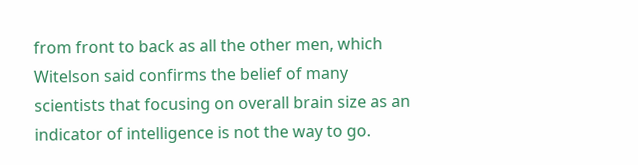from front to back as all the other men, which Witelson said confirms the belief of many scientists that focusing on overall brain size as an indicator of intelligence is not the way to go.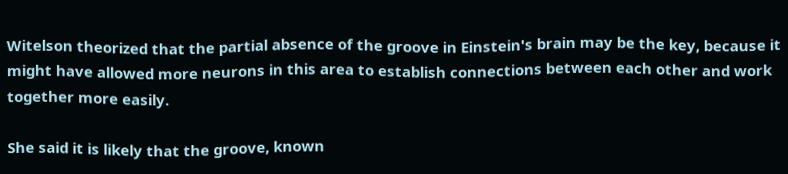Witelson theorized that the partial absence of the groove in Einstein's brain may be the key, because it might have allowed more neurons in this area to establish connections between each other and work together more easily.

She said it is likely that the groove, known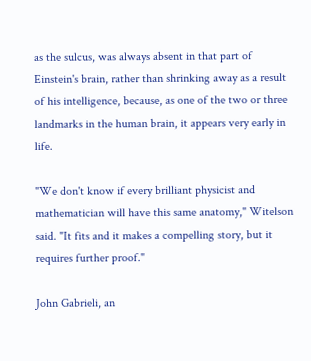as the sulcus, was always absent in that part of Einstein's brain, rather than shrinking away as a result of his intelligence, because, as one of the two or three landmarks in the human brain, it appears very early in life.

"We don't know if every brilliant physicist and mathematician will have this same anatomy," Witelson said. "It fits and it makes a compelling story, but it requires further proof."

John Gabrieli, an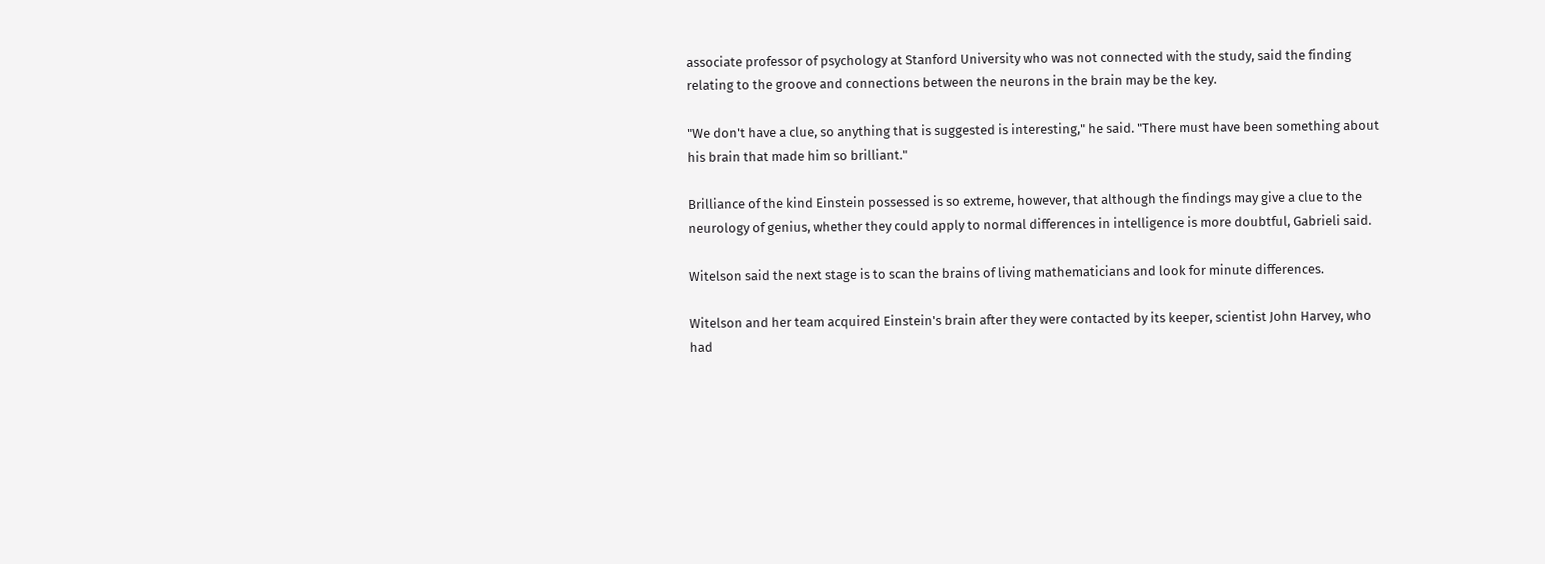associate professor of psychology at Stanford University who was not connected with the study, said the finding relating to the groove and connections between the neurons in the brain may be the key.

"We don't have a clue, so anything that is suggested is interesting," he said. "There must have been something about his brain that made him so brilliant."

Brilliance of the kind Einstein possessed is so extreme, however, that although the findings may give a clue to the neurology of genius, whether they could apply to normal differences in intelligence is more doubtful, Gabrieli said.

Witelson said the next stage is to scan the brains of living mathematicians and look for minute differences.

Witelson and her team acquired Einstein's brain after they were contacted by its keeper, scientist John Harvey, who had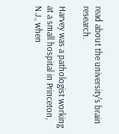read about the university's brain research.

Harvey was a pathologist working at a small hospital in Princeton, N.J., when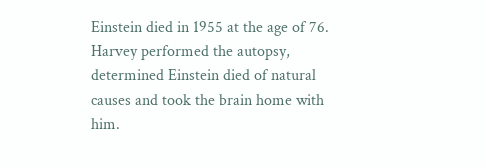Einstein died in 1955 at the age of 76. Harvey performed the autopsy, determined Einstein died of natural causes and took the brain home with him.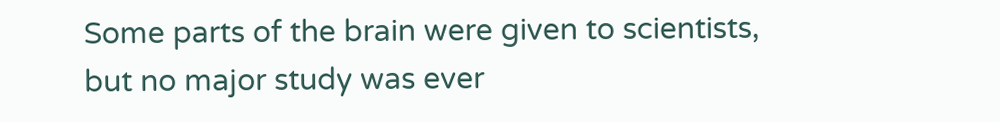Some parts of the brain were given to scientists, but no major study was ever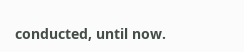conducted, until now.